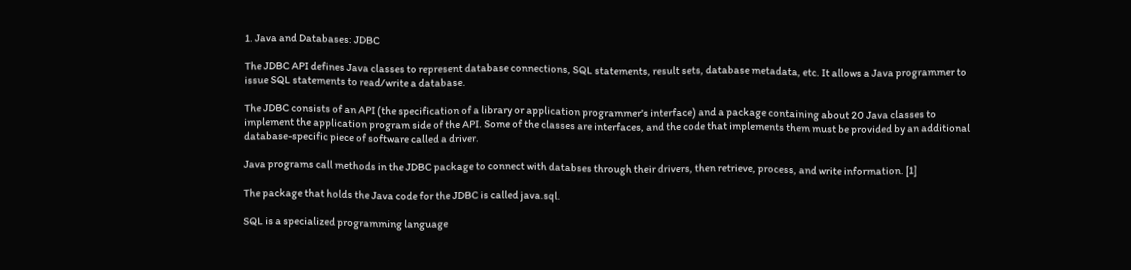1. Java and Databases: JDBC

The JDBC API defines Java classes to represent database connections, SQL statements, result sets, database metadata, etc. It allows a Java programmer to issue SQL statements to read/write a database.

The JDBC consists of an API (the specification of a library or application programmer's interface) and a package containing about 20 Java classes to implement the application program side of the API. Some of the classes are interfaces, and the code that implements them must be provided by an additional database-specific piece of software called a driver.

Java programs call methods in the JDBC package to connect with databses through their drivers, then retrieve, process, and write information. [1]

The package that holds the Java code for the JDBC is called java.sql.

SQL is a specialized programming language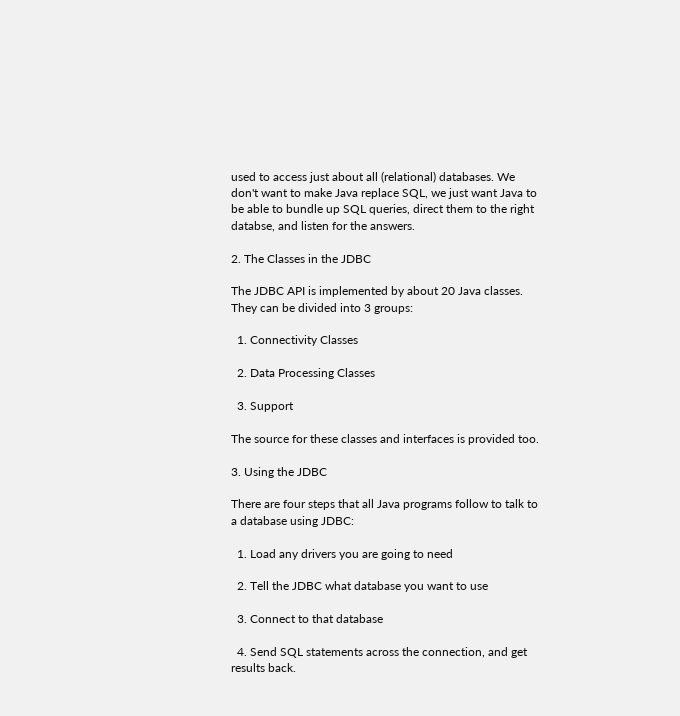used to access just about all (relational) databases. We don't want to make Java replace SQL, we just want Java to be able to bundle up SQL queries, direct them to the right databse, and listen for the answers.

2. The Classes in the JDBC

The JDBC API is implemented by about 20 Java classes. They can be divided into 3 groups:

  1. Connectivity Classes

  2. Data Processing Classes

  3. Support

The source for these classes and interfaces is provided too.

3. Using the JDBC

There are four steps that all Java programs follow to talk to a database using JDBC:

  1. Load any drivers you are going to need

  2. Tell the JDBC what database you want to use

  3. Connect to that database

  4. Send SQL statements across the connection, and get results back.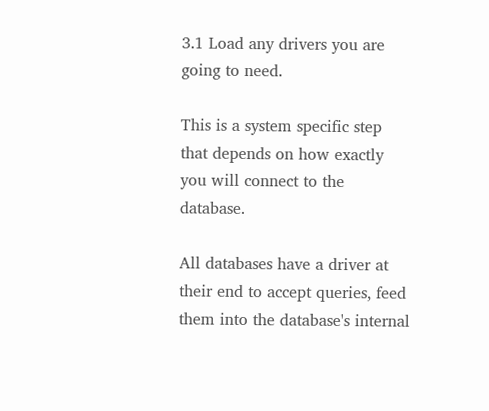3.1 Load any drivers you are going to need.

This is a system specific step that depends on how exactly you will connect to the database.

All databases have a driver at their end to accept queries, feed them into the database's internal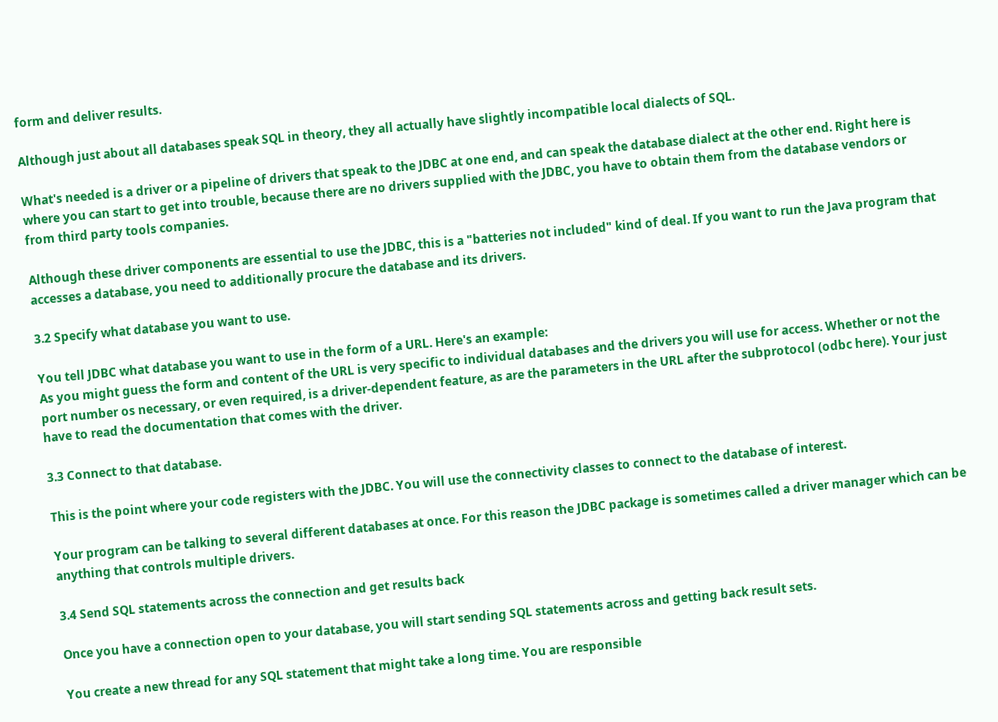form and deliver results.

Although just about all databases speak SQL in theory, they all actually have slightly incompatible local dialects of SQL.

What's needed is a driver or a pipeline of drivers that speak to the JDBC at one end, and can speak the database dialect at the other end. Right here is where you can start to get into trouble, because there are no drivers supplied with the JDBC, you have to obtain them from the database vendors or from third party tools companies.

Although these driver components are essential to use the JDBC, this is a "batteries not included" kind of deal. If you want to run the Java program that accesses a database, you need to additionally procure the database and its drivers.

3.2 Specify what database you want to use.

You tell JDBC what database you want to use in the form of a URL. Here's an example:
As you might guess the form and content of the URL is very specific to individual databases and the drivers you will use for access. Whether or not the port number os necessary, or even required, is a driver-dependent feature, as are the parameters in the URL after the subprotocol (odbc here). Your just have to read the documentation that comes with the driver.

3.3 Connect to that database.

This is the point where your code registers with the JDBC. You will use the connectivity classes to connect to the database of interest.

Your program can be talking to several different databases at once. For this reason the JDBC package is sometimes called a driver manager which can be anything that controls multiple drivers.

3.4 Send SQL statements across the connection and get results back

Once you have a connection open to your database, you will start sending SQL statements across and getting back result sets.

You create a new thread for any SQL statement that might take a long time. You are responsible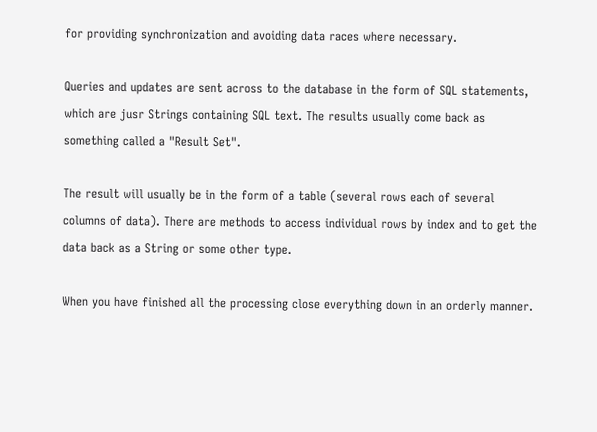for providing synchronization and avoiding data races where necessary.

Queries and updates are sent across to the database in the form of SQL statements, which are jusr Strings containing SQL text. The results usually come back as something called a "Result Set".

The result will usually be in the form of a table (several rows each of several columns of data). There are methods to access individual rows by index and to get the data back as a String or some other type.

When you have finished all the processing close everything down in an orderly manner.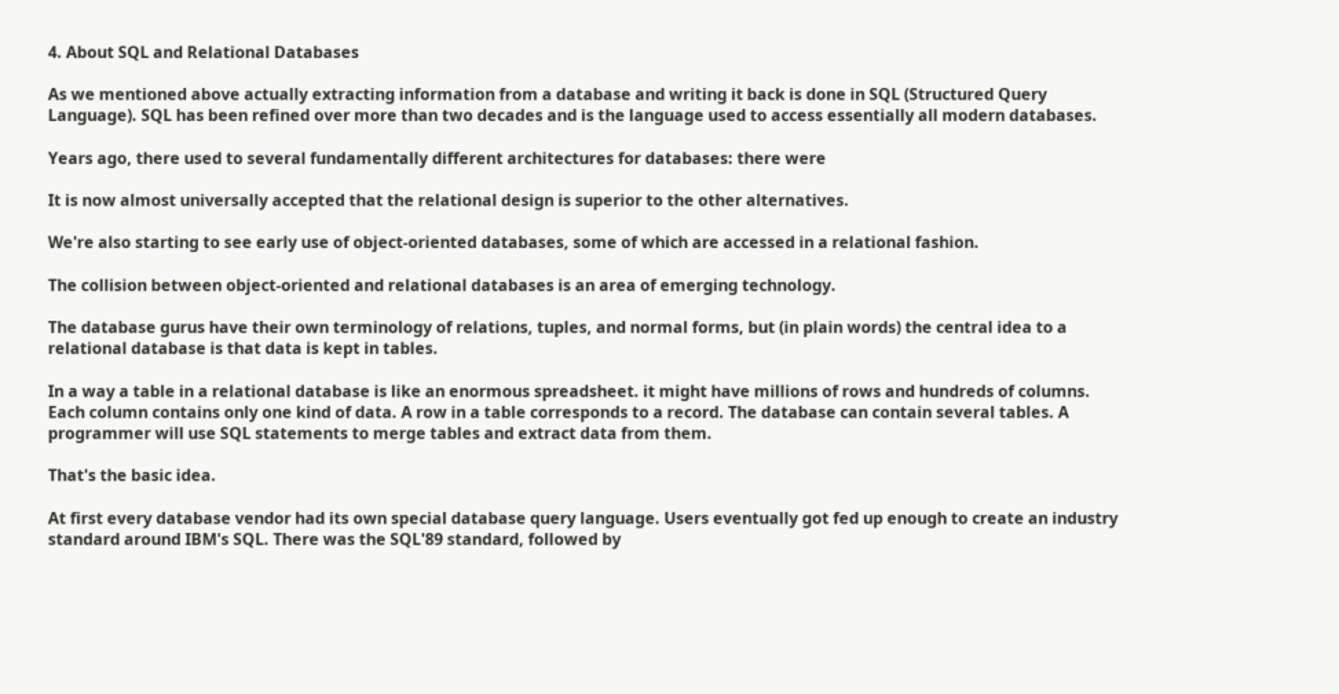4. About SQL and Relational Databases

As we mentioned above actually extracting information from a database and writing it back is done in SQL (Structured Query Language). SQL has been refined over more than two decades and is the language used to access essentially all modern databases.

Years ago, there used to several fundamentally different architectures for databases: there were

It is now almost universally accepted that the relational design is superior to the other alternatives.

We're also starting to see early use of object-oriented databases, some of which are accessed in a relational fashion.

The collision between object-oriented and relational databases is an area of emerging technology.

The database gurus have their own terminology of relations, tuples, and normal forms, but (in plain words) the central idea to a relational database is that data is kept in tables.

In a way a table in a relational database is like an enormous spreadsheet. it might have millions of rows and hundreds of columns. Each column contains only one kind of data. A row in a table corresponds to a record. The database can contain several tables. A programmer will use SQL statements to merge tables and extract data from them.

That's the basic idea.

At first every database vendor had its own special database query language. Users eventually got fed up enough to create an industry standard around IBM's SQL. There was the SQL'89 standard, followed by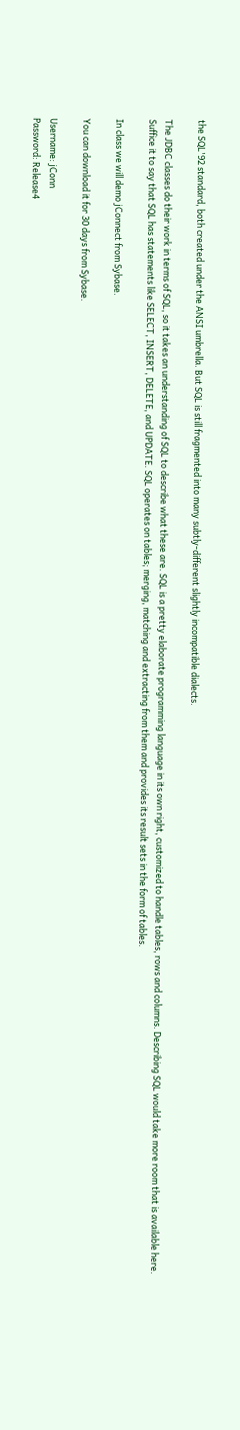the SQL'92 standard, both created under the ANSI umbrella. But SQL is still fragmented into many subtly-different slightly incompatible dialects.

The JDBC classes do their work in terms of SQL, so it takes an understanding of SQL to describe what these are. SQL is a pretty elaborate programming language in its own right, customized to handle tables, rows and columns. Describing SQL would take more room that is available here. Suffice it to say that SQL has statements like SELECT, INSERT, DELETE, and UPDATE. SQL operates on tables; merging, matching and extracting from them and provides its result sets in the form of tables.

In class we will demo jConnect from Sybase.

You can download it for 30 days from Sybase.

Username: jConn
Password: Release4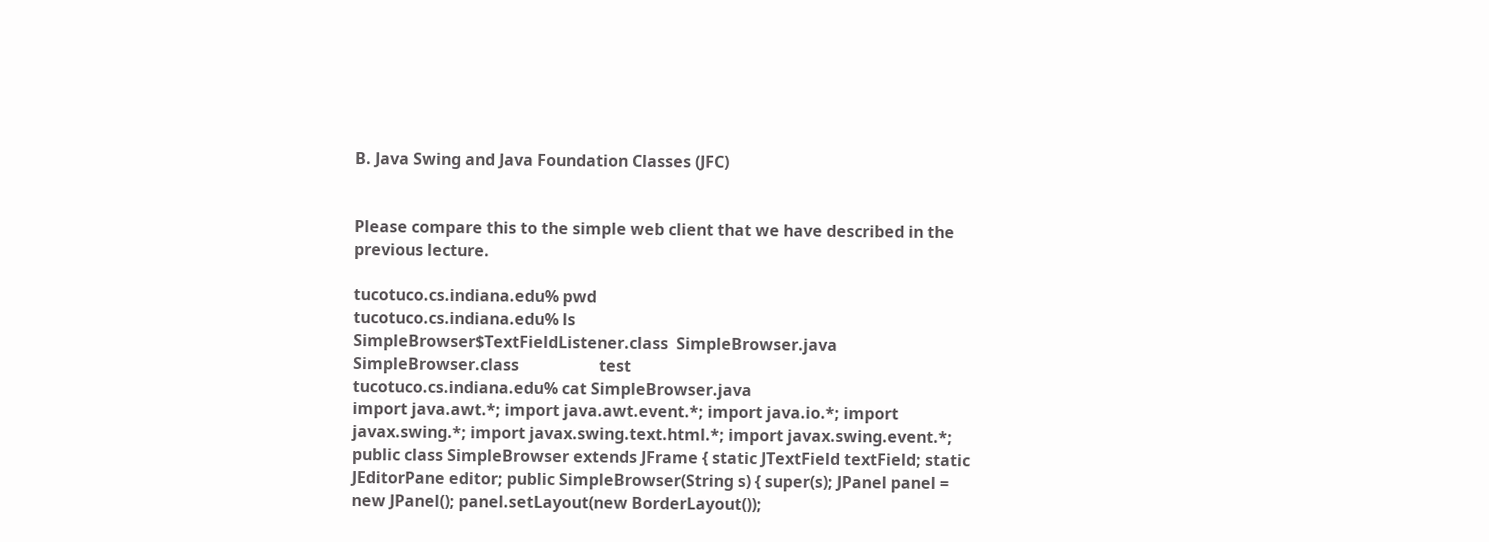B. Java Swing and Java Foundation Classes (JFC)


Please compare this to the simple web client that we have described in the previous lecture.

tucotuco.cs.indiana.edu% pwd
tucotuco.cs.indiana.edu% ls
SimpleBrowser$TextFieldListener.class  SimpleBrowser.java
SimpleBrowser.class                    test
tucotuco.cs.indiana.edu% cat SimpleBrowser.java
import java.awt.*; import java.awt.event.*; import java.io.*; import javax.swing.*; import javax.swing.text.html.*; import javax.swing.event.*; public class SimpleBrowser extends JFrame { static JTextField textField; static JEditorPane editor; public SimpleBrowser(String s) { super(s); JPanel panel = new JPanel(); panel.setLayout(new BorderLayout());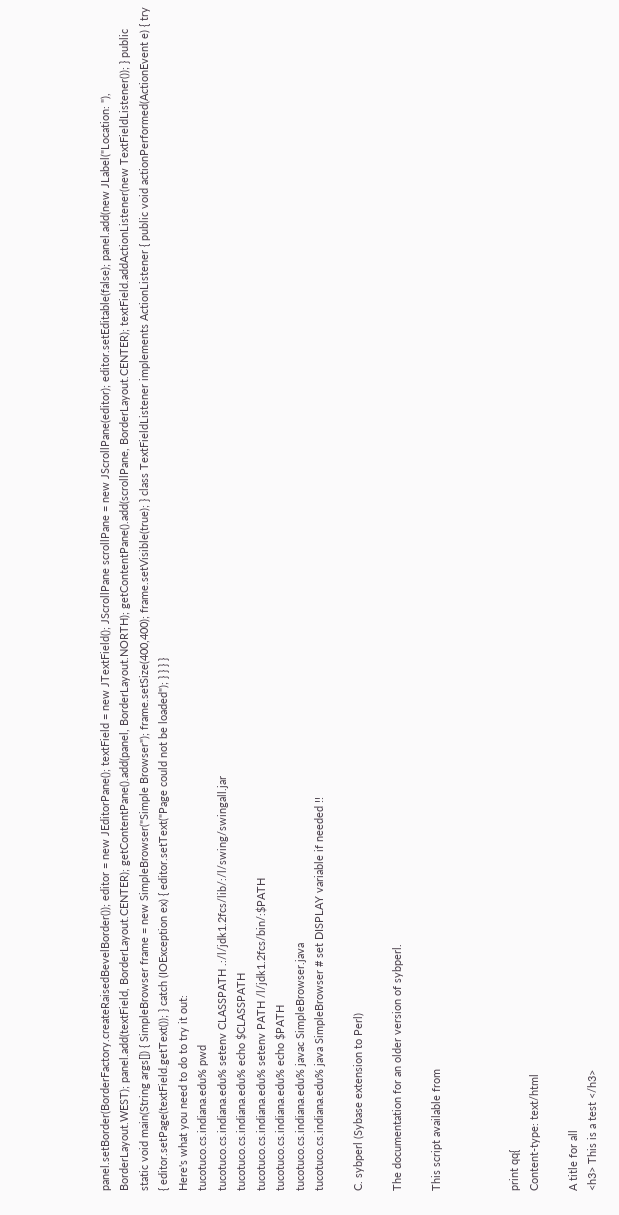panel.setBorder(BorderFactory.createRaisedBevelBorder()); editor = new JEditorPane(); textField = new JTextField(); JScrollPane scrollPane = new JScrollPane(editor); editor.setEditable(false); panel.add(new JLabel("Location: "), BorderLayout.WEST); panel.add(textField, BorderLayout.CENTER); getContentPane().add(panel, BorderLayout.NORTH); getContentPane().add(scrollPane, BorderLayout.CENTER); textField.addActionListener(new TextFieldListener()); } public static void main(String args[]) { SimpleBrowser frame = new SimpleBrowser("Simple Browser"); frame.setSize(400,400); frame.setVisible(true); } class TextFieldListener implements ActionListener { public void actionPerformed(ActionEvent e) { try { editor.setPage(textField.getText()); } catch (IOException ex) { editor.setText("Page could not be loaded"); } } } }
Here's what you need to do to try it out:
tucotuco.cs.indiana.edu% pwd
tucotuco.cs.indiana.edu% setenv CLASSPATH .:/l/jdk1.2fcs/lib/:/l/swing/swingall.jar
tucotuco.cs.indiana.edu% echo $CLASSPATH
tucotuco.cs.indiana.edu% setenv PATH /l/jdk1.2fcs/bin/:$PATH
tucotuco.cs.indiana.edu% echo $PATH
tucotuco.cs.indiana.edu% javac SimpleBrowser.java
tucotuco.cs.indiana.edu% java SimpleBrowser # set DISPLAY variable if needed !!

C. sybperl (Sybase extension to Perl)

The documentation for an older version of sybperl.

This script available from



print qq{
Content-type: text/html

A title for all
<h3> This is a test </h3>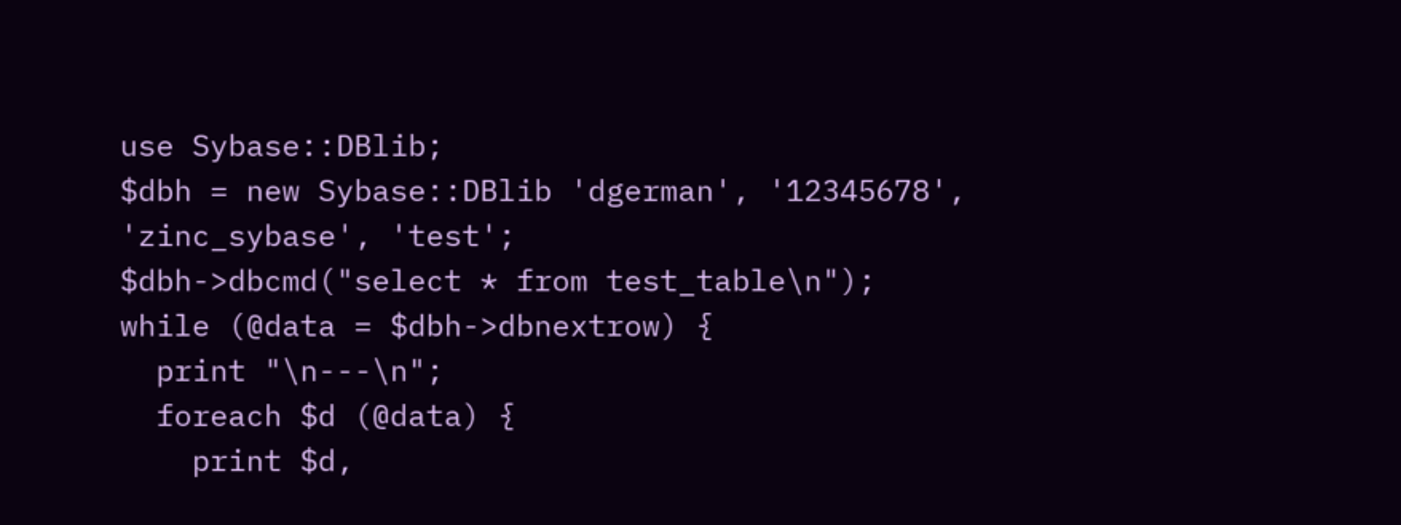use Sybase::DBlib;
$dbh = new Sybase::DBlib 'dgerman', '12345678', 'zinc_sybase', 'test';
$dbh->dbcmd("select * from test_table\n");
while (@data = $dbh->dbnextrow) {
  print "\n---\n";
  foreach $d (@data) {
    print $d,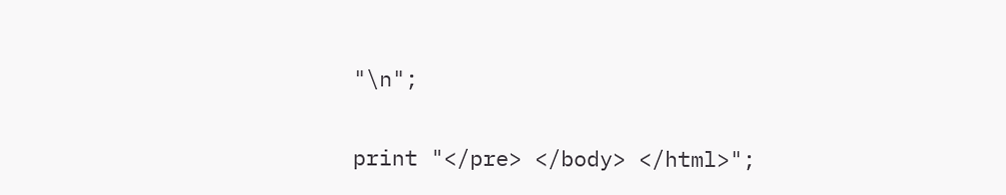"\n";

print "</pre> </body> </html>";